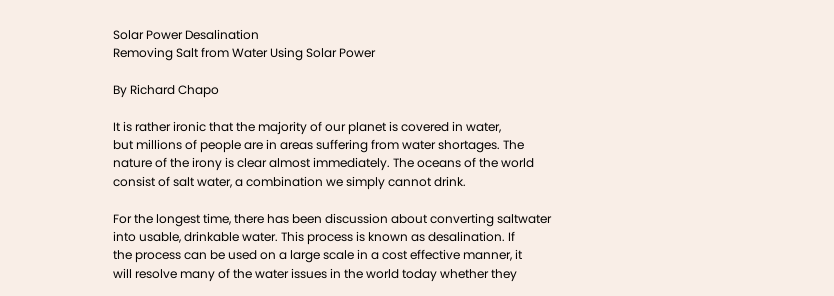Solar Power Desalination
Removing Salt from Water Using Solar Power

By Richard Chapo

It is rather ironic that the majority of our planet is covered in water,
but millions of people are in areas suffering from water shortages. The
nature of the irony is clear almost immediately. The oceans of the world
consist of salt water, a combination we simply cannot drink.

For the longest time, there has been discussion about converting saltwater
into usable, drinkable water. This process is known as desalination. If
the process can be used on a large scale in a cost effective manner, it
will resolve many of the water issues in the world today whether they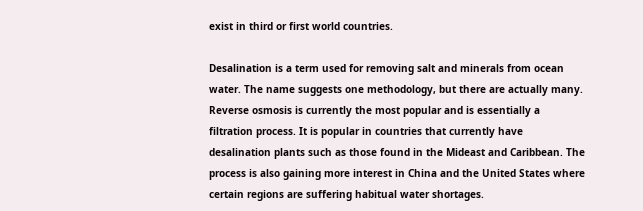exist in third or first world countries.

Desalination is a term used for removing salt and minerals from ocean
water. The name suggests one methodology, but there are actually many.
Reverse osmosis is currently the most popular and is essentially a
filtration process. It is popular in countries that currently have
desalination plants such as those found in the Mideast and Caribbean. The
process is also gaining more interest in China and the United States where
certain regions are suffering habitual water shortages.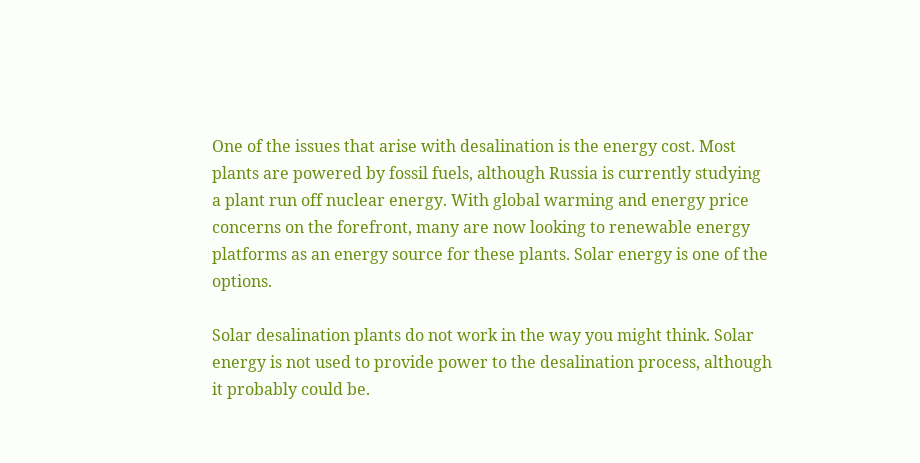One of the issues that arise with desalination is the energy cost. Most
plants are powered by fossil fuels, although Russia is currently studying
a plant run off nuclear energy. With global warming and energy price
concerns on the forefront, many are now looking to renewable energy
platforms as an energy source for these plants. Solar energy is one of the options.

Solar desalination plants do not work in the way you might think. Solar
energy is not used to provide power to the desalination process, although
it probably could be.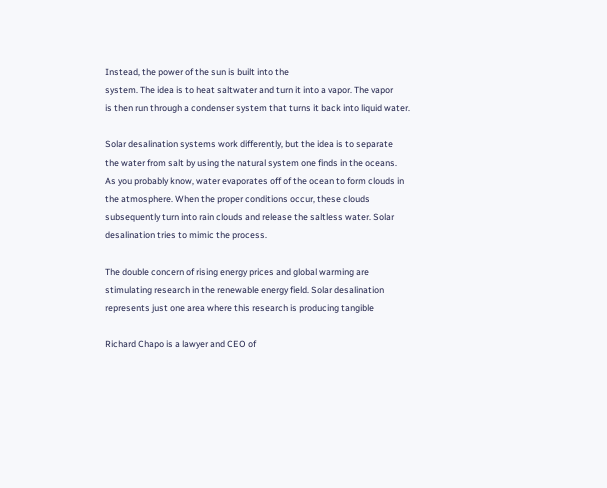Instead, the power of the sun is built into the
system. The idea is to heat saltwater and turn it into a vapor. The vapor
is then run through a condenser system that turns it back into liquid water.

Solar desalination systems work differently, but the idea is to separate
the water from salt by using the natural system one finds in the oceans.
As you probably know, water evaporates off of the ocean to form clouds in
the atmosphere. When the proper conditions occur, these clouds
subsequently turn into rain clouds and release the saltless water. Solar
desalination tries to mimic the process.

The double concern of rising energy prices and global warming are
stimulating research in the renewable energy field. Solar desalination
represents just one area where this research is producing tangible

Richard Chapo is a lawyer and CEO of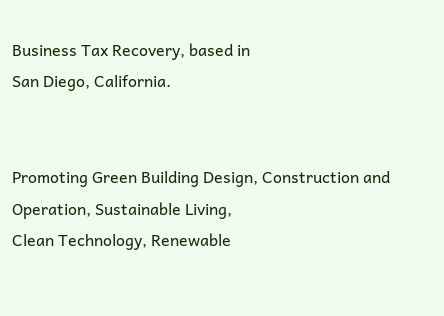Business Tax Recovery, based in
San Diego, California.


Promoting Green Building Design, Construction and Operation, Sustainable Living,
Clean Technology, Renewable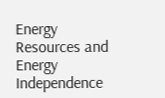Energy Resources and Energy Independence